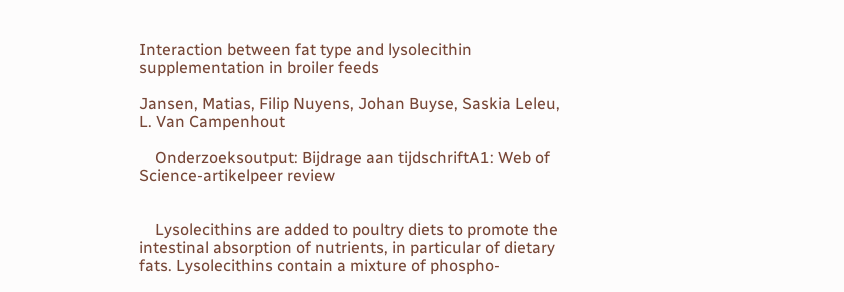Interaction between fat type and lysolecithin supplementation in broiler feeds

Jansen, Matias, Filip Nuyens, Johan Buyse, Saskia Leleu, L. Van Campenhout

    Onderzoeksoutput: Bijdrage aan tijdschriftA1: Web of Science-artikelpeer review


    Lysolecithins are added to poultry diets to promote the intestinal absorption of nutrients, in particular of dietary fats. Lysolecithins contain a mixture of phospho-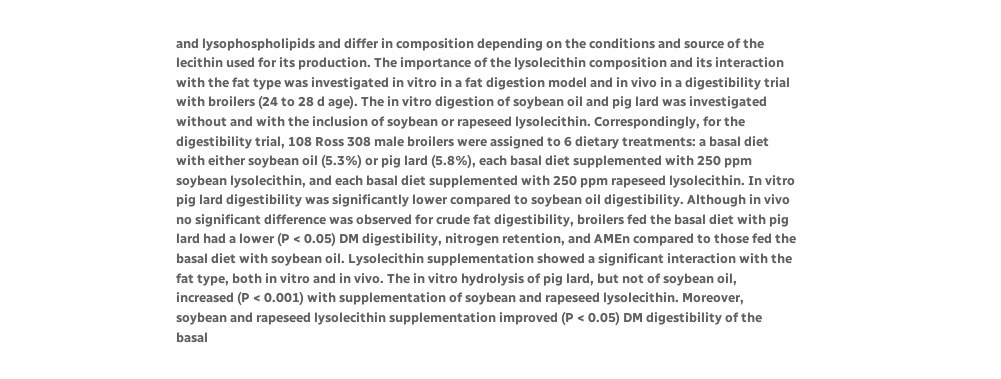and lysophospholipids and differ in composition depending on the conditions and source of the lecithin used for its production. The importance of the lysolecithin composition and its interaction with the fat type was investigated in vitro in a fat digestion model and in vivo in a digestibility trial with broilers (24 to 28 d age). The in vitro digestion of soybean oil and pig lard was investigated without and with the inclusion of soybean or rapeseed lysolecithin. Correspondingly, for the digestibility trial, 108 Ross 308 male broilers were assigned to 6 dietary treatments: a basal diet with either soybean oil (5.3%) or pig lard (5.8%), each basal diet supplemented with 250 ppm soybean lysolecithin, and each basal diet supplemented with 250 ppm rapeseed lysolecithin. In vitro pig lard digestibility was significantly lower compared to soybean oil digestibility. Although in vivo no significant difference was observed for crude fat digestibility, broilers fed the basal diet with pig lard had a lower (P < 0.05) DM digestibility, nitrogen retention, and AMEn compared to those fed the basal diet with soybean oil. Lysolecithin supplementation showed a significant interaction with the fat type, both in vitro and in vivo. The in vitro hydrolysis of pig lard, but not of soybean oil, increased (P < 0.001) with supplementation of soybean and rapeseed lysolecithin. Moreover, soybean and rapeseed lysolecithin supplementation improved (P < 0.05) DM digestibility of the basal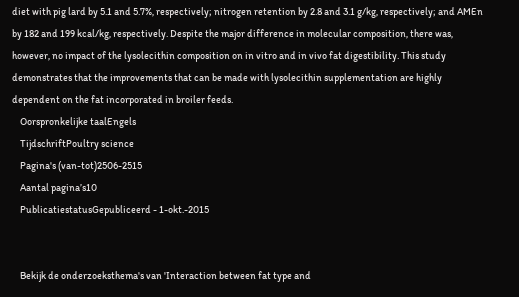diet with pig lard by 5.1 and 5.7%, respectively; nitrogen retention by 2.8 and 3.1 g/kg, respectively; and AMEn by 182 and 199 kcal/kg, respectively. Despite the major difference in molecular composition, there was, however, no impact of the lysolecithin composition on in vitro and in vivo fat digestibility. This study demonstrates that the improvements that can be made with lysolecithin supplementation are highly dependent on the fat incorporated in broiler feeds.
    Oorspronkelijke taalEngels
    TijdschriftPoultry science
    Pagina's (van-tot)2506-2515
    Aantal pagina’s10
    PublicatiestatusGepubliceerd - 1-okt.-2015


    Bekijk de onderzoeksthema's van 'Interaction between fat type and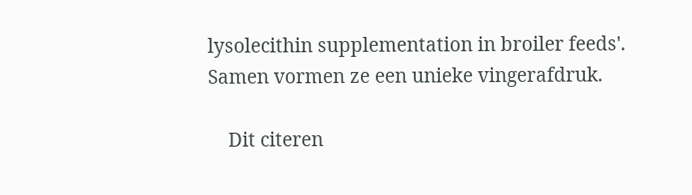lysolecithin supplementation in broiler feeds'. Samen vormen ze een unieke vingerafdruk.

    Dit citeren